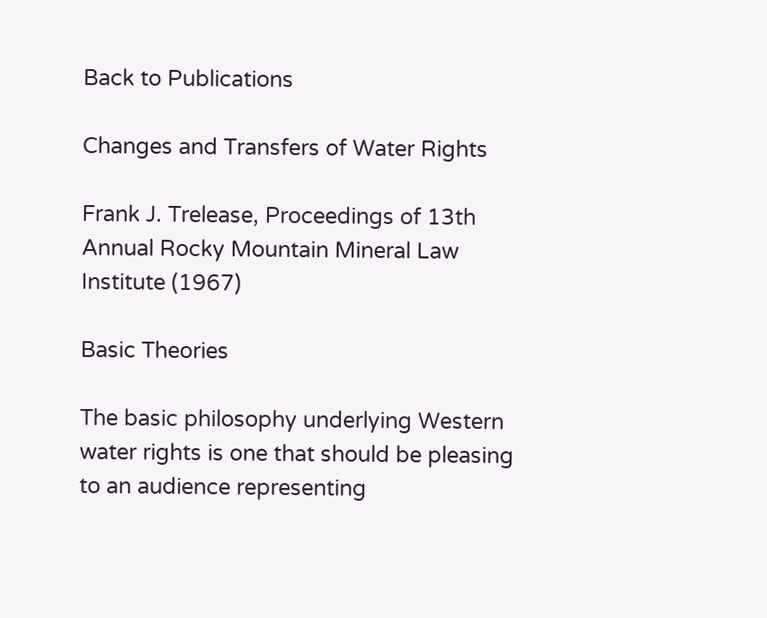Back to Publications

Changes and Transfers of Water Rights

Frank J. Trelease, Proceedings of 13th Annual Rocky Mountain Mineral Law Institute (1967)

Basic Theories

The basic philosophy underlying Western water rights is one that should be pleasing to an audience representing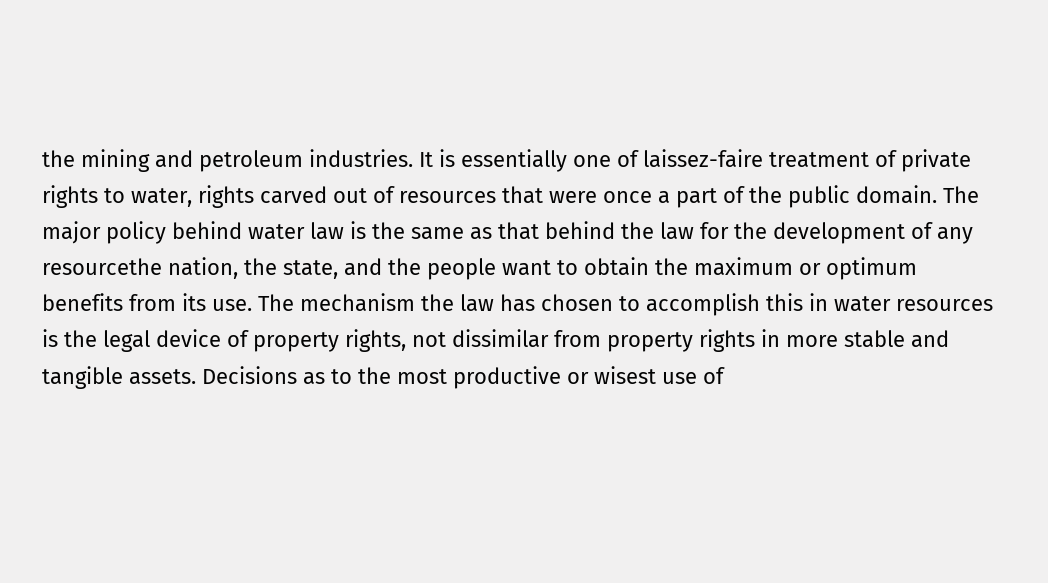the mining and petroleum industries. It is essentially one of laissez-faire treatment of private rights to water, rights carved out of resources that were once a part of the public domain. The major policy behind water law is the same as that behind the law for the development of any resourcethe nation, the state, and the people want to obtain the maximum or optimum benefits from its use. The mechanism the law has chosen to accomplish this in water resources is the legal device of property rights, not dissimilar from property rights in more stable and tangible assets. Decisions as to the most productive or wisest use of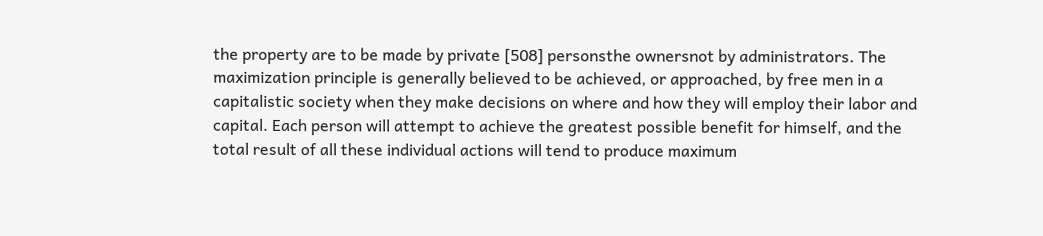the property are to be made by private [508] personsthe ownersnot by administrators. The maximization principle is generally believed to be achieved, or approached, by free men in a capitalistic society when they make decisions on where and how they will employ their labor and capital. Each person will attempt to achieve the greatest possible benefit for himself, and the total result of all these individual actions will tend to produce maximum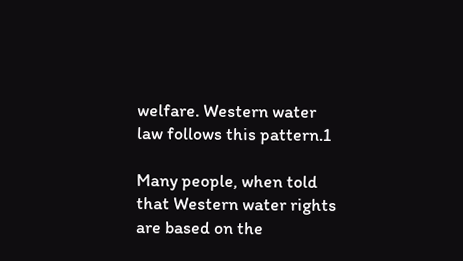welfare. Western water law follows this pattern.1

Many people, when told that Western water rights are based on the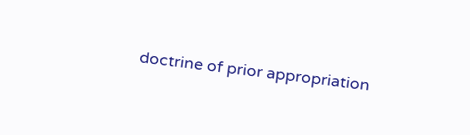doctrine of prior appropriation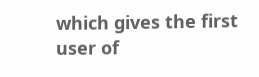which gives the first user of